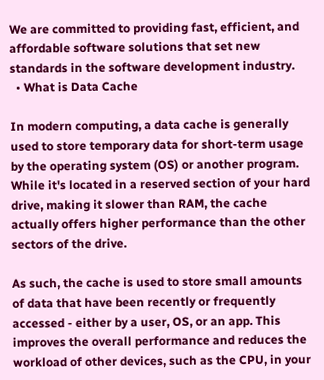We are committed to providing fast, efficient, and affordable software solutions that set new standards in the software development industry.
  • What is Data Cache

In modern computing, a data cache is generally used to store temporary data for short-term usage by the operating system (OS) or another program. While it's located in a reserved section of your hard drive, making it slower than RAM, the cache actually offers higher performance than the other sectors of the drive.

As such, the cache is used to store small amounts of data that have been recently or frequently accessed - either by a user, OS, or an app. This improves the overall performance and reduces the workload of other devices, such as the CPU, in your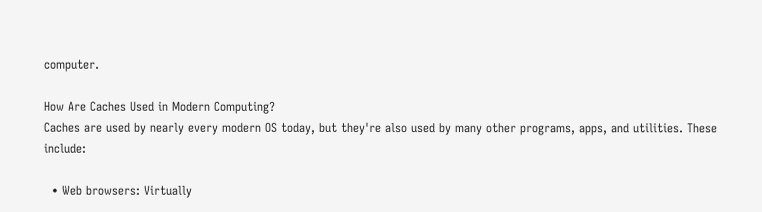computer.

How Are Caches Used in Modern Computing?
Caches are used by nearly every modern OS today, but they're also used by many other programs, apps, and utilities. These include:

  • Web browsers: Virtually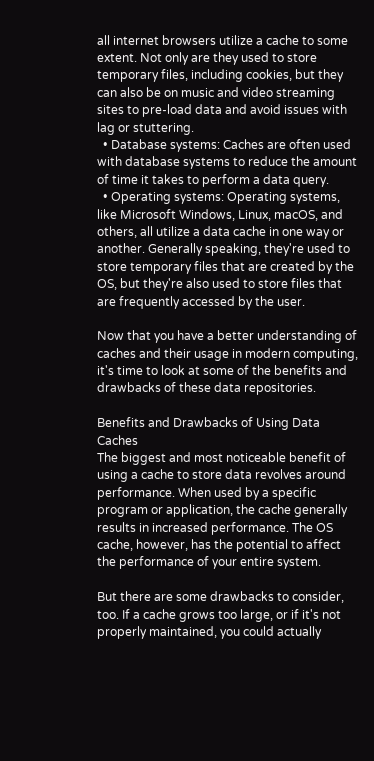all internet browsers utilize a cache to some extent. Not only are they used to store temporary files, including cookies, but they can also be on music and video streaming sites to pre-load data and avoid issues with lag or stuttering.
  • Database systems: Caches are often used with database systems to reduce the amount of time it takes to perform a data query.
  • Operating systems: Operating systems, like Microsoft Windows, Linux, macOS, and others, all utilize a data cache in one way or another. Generally speaking, they're used to store temporary files that are created by the OS, but they're also used to store files that are frequently accessed by the user.

Now that you have a better understanding of caches and their usage in modern computing, it's time to look at some of the benefits and drawbacks of these data repositories.

Benefits and Drawbacks of Using Data Caches
The biggest and most noticeable benefit of using a cache to store data revolves around performance. When used by a specific program or application, the cache generally results in increased performance. The OS cache, however, has the potential to affect the performance of your entire system.

But there are some drawbacks to consider, too. If a cache grows too large, or if it's not properly maintained, you could actually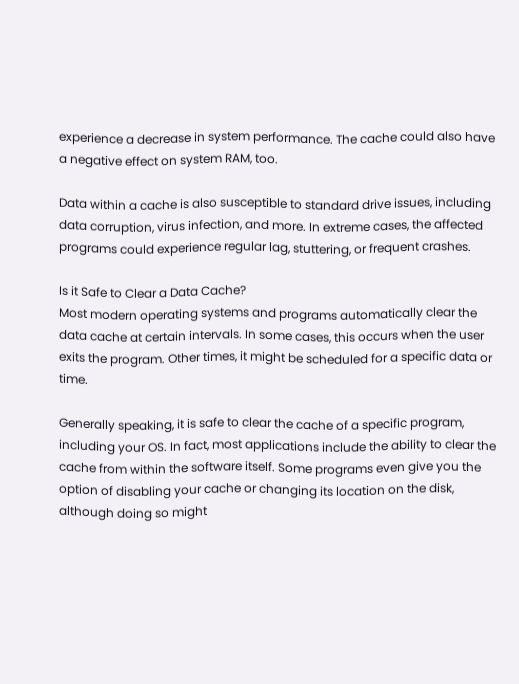experience a decrease in system performance. The cache could also have a negative effect on system RAM, too.

Data within a cache is also susceptible to standard drive issues, including data corruption, virus infection, and more. In extreme cases, the affected programs could experience regular lag, stuttering, or frequent crashes.

Is it Safe to Clear a Data Cache?
Most modern operating systems and programs automatically clear the data cache at certain intervals. In some cases, this occurs when the user exits the program. Other times, it might be scheduled for a specific data or time.

Generally speaking, it is safe to clear the cache of a specific program, including your OS. In fact, most applications include the ability to clear the cache from within the software itself. Some programs even give you the option of disabling your cache or changing its location on the disk, although doing so might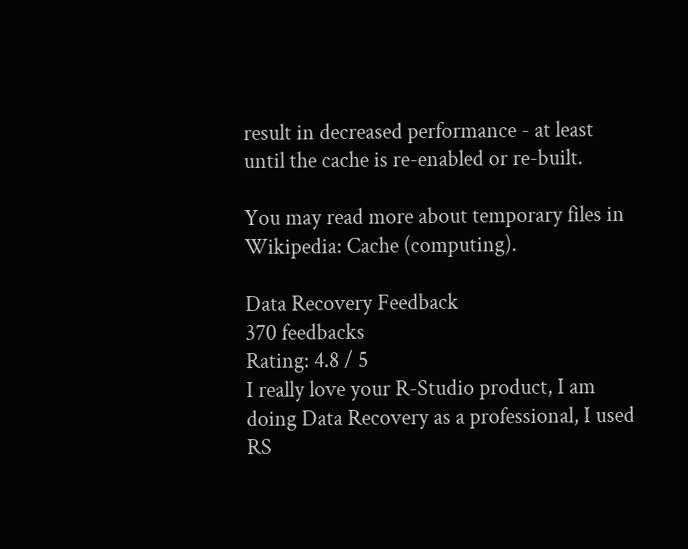result in decreased performance - at least until the cache is re-enabled or re-built.

You may read more about temporary files in Wikipedia: Cache (computing).

Data Recovery Feedback
370 feedbacks
Rating: 4.8 / 5
I really love your R-Studio product, I am doing Data Recovery as a professional, I used RS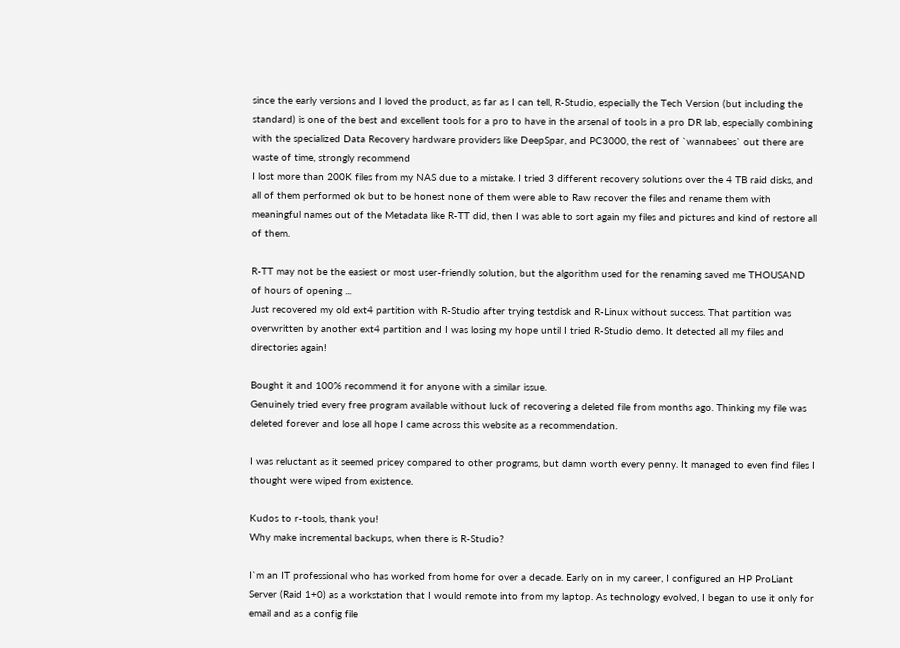since the early versions and I loved the product, as far as I can tell, R-Studio, especially the Tech Version (but including the standard) is one of the best and excellent tools for a pro to have in the arsenal of tools in a pro DR lab, especially combining with the specialized Data Recovery hardware providers like DeepSpar, and PC3000, the rest of `wannabees` out there are waste of time, strongly recommend
I lost more than 200K files from my NAS due to a mistake. I tried 3 different recovery solutions over the 4 TB raid disks, and all of them performed ok but to be honest none of them were able to Raw recover the files and rename them with meaningful names out of the Metadata like R-TT did, then I was able to sort again my files and pictures and kind of restore all of them.

R-TT may not be the easiest or most user-friendly solution, but the algorithm used for the renaming saved me THOUSAND of hours of opening ...
Just recovered my old ext4 partition with R-Studio after trying testdisk and R-Linux without success. That partition was overwritten by another ext4 partition and I was losing my hope until I tried R-Studio demo. It detected all my files and directories again!

Bought it and 100% recommend it for anyone with a similar issue.
Genuinely tried every free program available without luck of recovering a deleted file from months ago. Thinking my file was deleted forever and lose all hope I came across this website as a recommendation.

I was reluctant as it seemed pricey compared to other programs, but damn worth every penny. It managed to even find files I thought were wiped from existence.

Kudos to r-tools, thank you!
Why make incremental backups, when there is R-Studio?

I`m an IT professional who has worked from home for over a decade. Early on in my career, I configured an HP ProLiant Server (Raid 1+0) as a workstation that I would remote into from my laptop. As technology evolved, I began to use it only for email and as a config file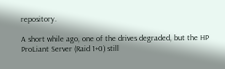repository.

A short while ago, one of the drives degraded, but the HP ProLiant Server (Raid 1+0) still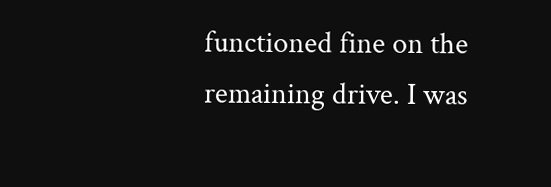functioned fine on the remaining drive. I was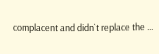complacent and didn`t replace the ...